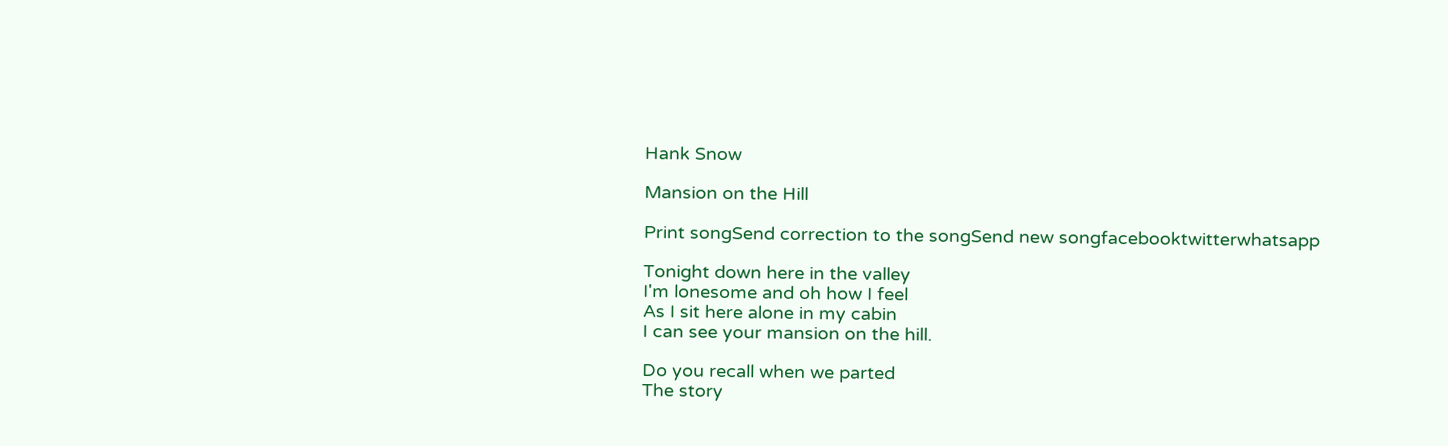Hank Snow

Mansion on the Hill

Print songSend correction to the songSend new songfacebooktwitterwhatsapp

Tonight down here in the valley
I'm lonesome and oh how I feel
As I sit here alone in my cabin
I can see your mansion on the hill.

Do you recall when we parted
The story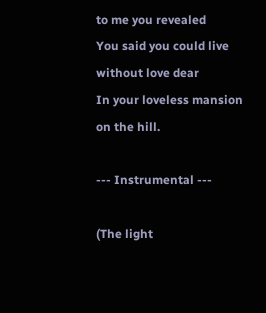to me you revealed
You said you could live without love dear
In your loveless mansion on the hill.

--- Instrumental ---

(The light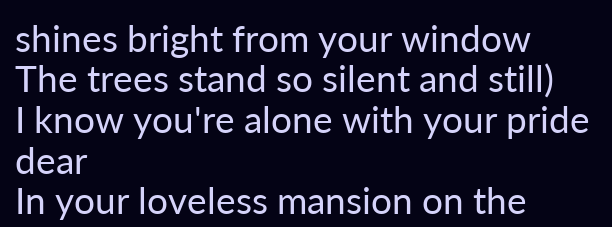shines bright from your window
The trees stand so silent and still)
I know you're alone with your pride dear
In your loveless mansion on the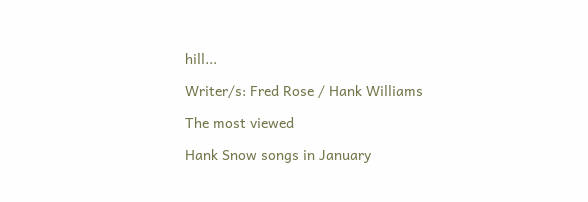hill...

Writer/s: Fred Rose / Hank Williams

The most viewed

Hank Snow songs in January